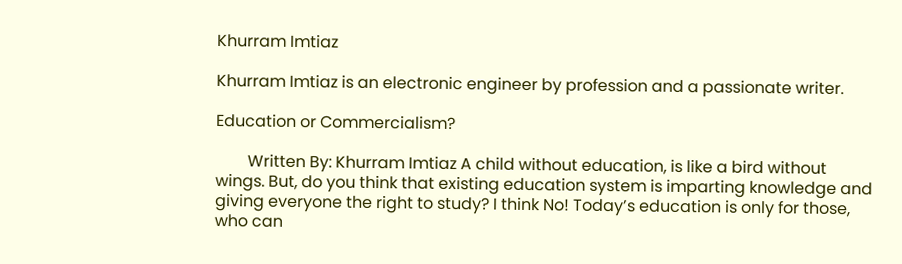Khurram Imtiaz

Khurram Imtiaz is an electronic engineer by profession and a passionate writer.

Education or Commercialism?

        Written By: Khurram Imtiaz A child without education, is like a bird without wings. But, do you think that existing education system is imparting knowledge and giving everyone the right to study? I think No! Today’s education is only for those, who can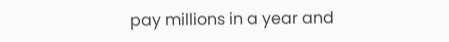pay millions in a year and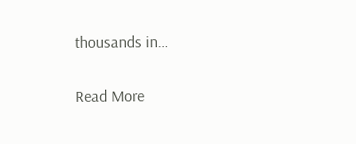thousands in…

Read More